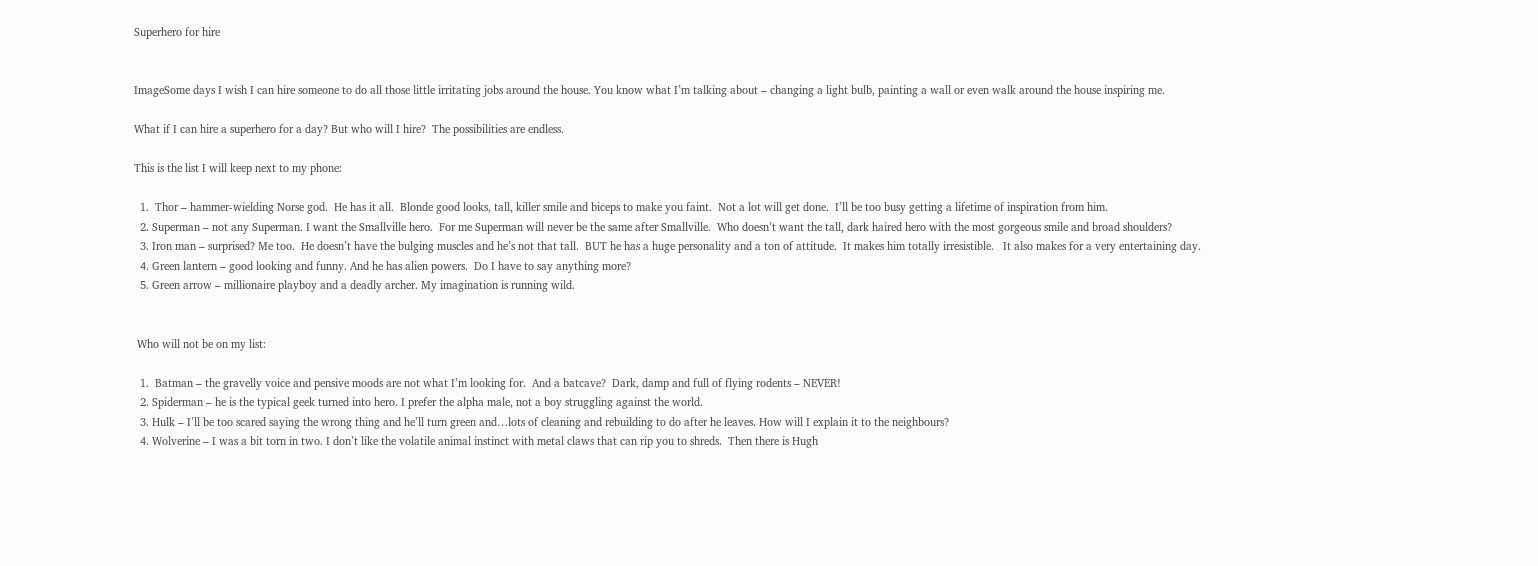Superhero for hire


ImageSome days I wish I can hire someone to do all those little irritating jobs around the house. You know what I’m talking about – changing a light bulb, painting a wall or even walk around the house inspiring me.

What if I can hire a superhero for a day? But who will I hire?  The possibilities are endless.

This is the list I will keep next to my phone:

  1.  Thor – hammer-wielding Norse god.  He has it all.  Blonde good looks, tall, killer smile and biceps to make you faint.  Not a lot will get done.  I’ll be too busy getting a lifetime of inspiration from him.
  2. Superman – not any Superman. I want the Smallville hero.  For me Superman will never be the same after Smallville.  Who doesn’t want the tall, dark haired hero with the most gorgeous smile and broad shoulders?
  3. Iron man – surprised? Me too.  He doesn’t have the bulging muscles and he’s not that tall.  BUT he has a huge personality and a ton of attitude.  It makes him totally irresistible.   It also makes for a very entertaining day.
  4. Green lantern – good looking and funny. And he has alien powers.  Do I have to say anything more?
  5. Green arrow – millionaire playboy and a deadly archer. My imagination is running wild.


 Who will not be on my list:

  1.  Batman – the gravelly voice and pensive moods are not what I’m looking for.  And a batcave?  Dark, damp and full of flying rodents – NEVER!
  2. Spiderman – he is the typical geek turned into hero. I prefer the alpha male, not a boy struggling against the world.
  3. Hulk – I’ll be too scared saying the wrong thing and he’ll turn green and…lots of cleaning and rebuilding to do after he leaves. How will I explain it to the neighbours?
  4. Wolverine – I was a bit torn in two. I don’t like the volatile animal instinct with metal claws that can rip you to shreds.  Then there is Hugh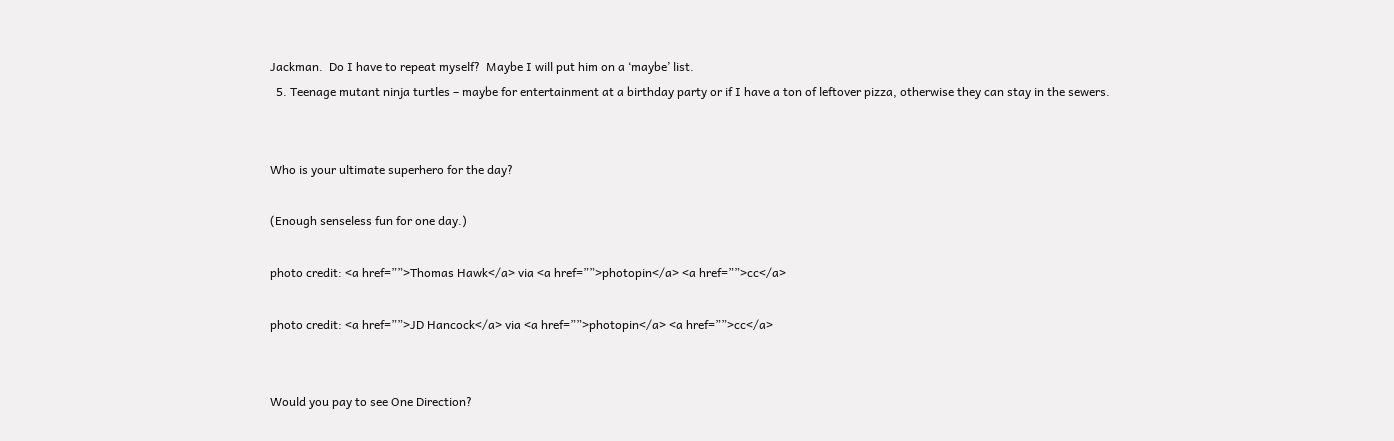Jackman.  Do I have to repeat myself?  Maybe I will put him on a ‘maybe’ list.
  5. Teenage mutant ninja turtles – maybe for entertainment at a birthday party or if I have a ton of leftover pizza, otherwise they can stay in the sewers.


Who is your ultimate superhero for the day?

(Enough senseless fun for one day.)

photo credit: <a href=””>Thomas Hawk</a> via <a href=””>photopin</a> <a href=””>cc</a>

photo credit: <a href=””>JD Hancock</a> via <a href=””>photopin</a> <a href=””>cc</a>


Would you pay to see One Direction?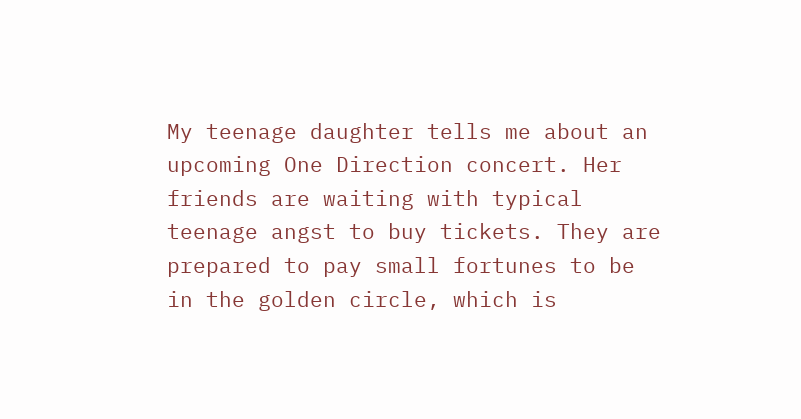My teenage daughter tells me about an upcoming One Direction concert. Her friends are waiting with typical teenage angst to buy tickets. They are prepared to pay small fortunes to be in the golden circle, which is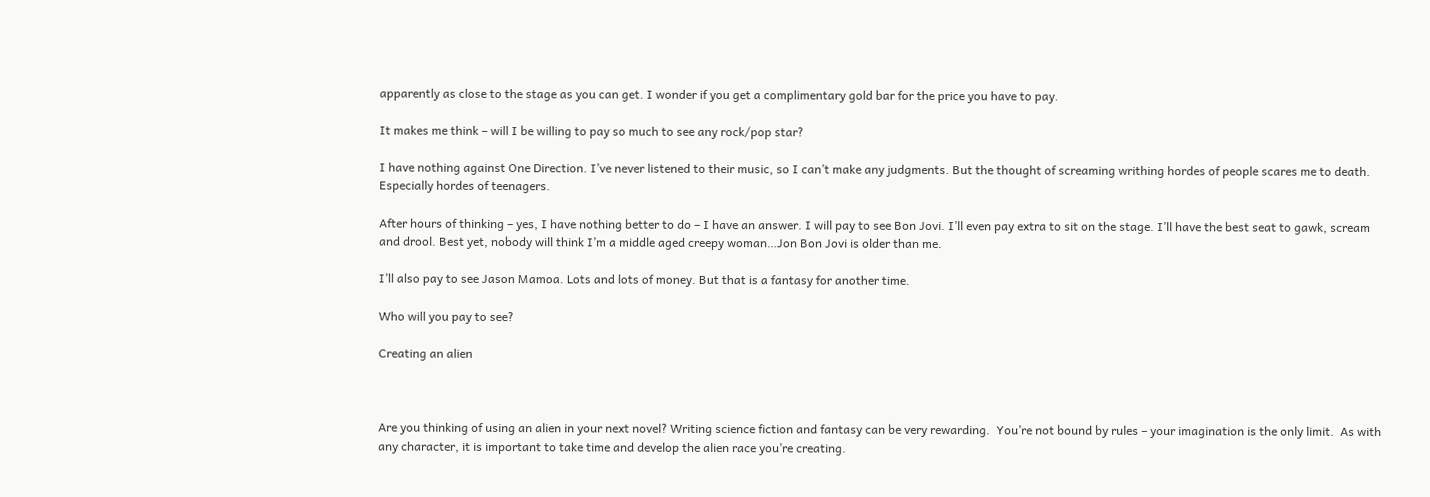apparently as close to the stage as you can get. I wonder if you get a complimentary gold bar for the price you have to pay.

It makes me think – will I be willing to pay so much to see any rock/pop star?

I have nothing against One Direction. I’ve never listened to their music, so I can’t make any judgments. But the thought of screaming writhing hordes of people scares me to death. Especially hordes of teenagers.

After hours of thinking – yes, I have nothing better to do – I have an answer. I will pay to see Bon Jovi. I’ll even pay extra to sit on the stage. I’ll have the best seat to gawk, scream and drool. Best yet, nobody will think I’m a middle aged creepy woman…Jon Bon Jovi is older than me.

I’ll also pay to see Jason Mamoa. Lots and lots of money. But that is a fantasy for another time.

Who will you pay to see?

Creating an alien



Are you thinking of using an alien in your next novel? Writing science fiction and fantasy can be very rewarding.  You’re not bound by rules – your imagination is the only limit.  As with any character, it is important to take time and develop the alien race you’re creating.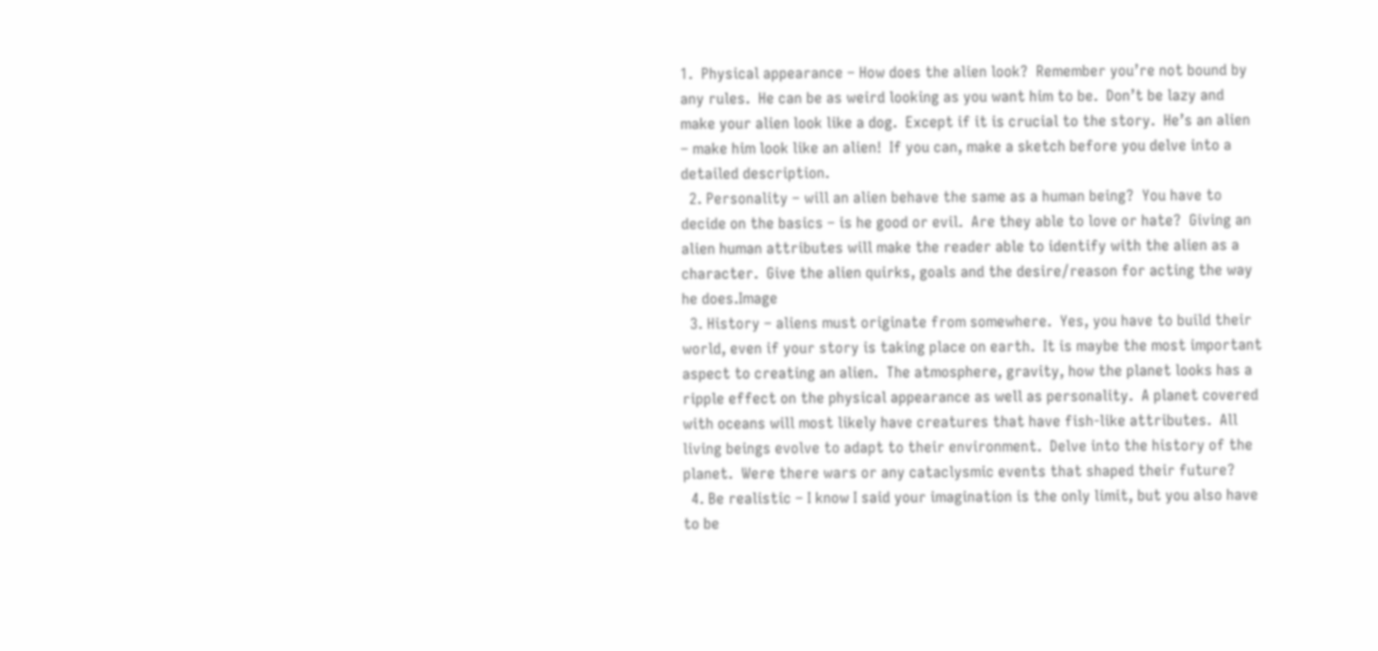1.  Physical appearance – How does the alien look?  Remember you’re not bound by any rules.  He can be as weird looking as you want him to be.  Don’t be lazy and make your alien look like a dog.  Except if it is crucial to the story.  He’s an alien – make him look like an alien!  If you can, make a sketch before you delve into a detailed description.
  2. Personality – will an alien behave the same as a human being?  You have to decide on the basics – is he good or evil.  Are they able to love or hate?  Giving an alien human attributes will make the reader able to identify with the alien as a character.  Give the alien quirks, goals and the desire/reason for acting the way he does.Image
  3. History – aliens must originate from somewhere.  Yes, you have to build their world, even if your story is taking place on earth.  It is maybe the most important aspect to creating an alien.  The atmosphere, gravity, how the planet looks has a ripple effect on the physical appearance as well as personality.  A planet covered with oceans will most likely have creatures that have fish-like attributes.  All living beings evolve to adapt to their environment.  Delve into the history of the planet.  Were there wars or any cataclysmic events that shaped their future?
  4. Be realistic – I know I said your imagination is the only limit, but you also have to be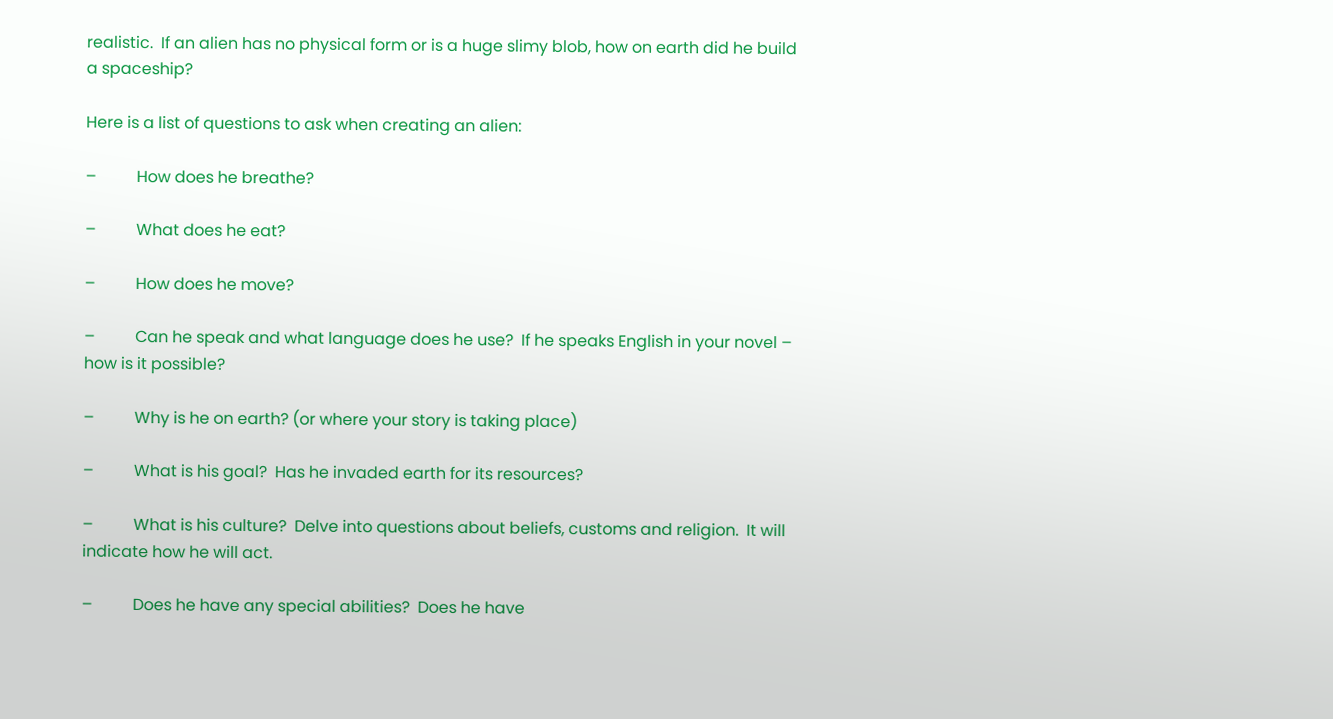realistic.  If an alien has no physical form or is a huge slimy blob, how on earth did he build a spaceship?

Here is a list of questions to ask when creating an alien:

–          How does he breathe?

–          What does he eat?

–          How does he move?

–          Can he speak and what language does he use?  If he speaks English in your novel – how is it possible?

–          Why is he on earth? (or where your story is taking place)

–          What is his goal?  Has he invaded earth for its resources?

–          What is his culture?  Delve into questions about beliefs, customs and religion.  It will indicate how he will act.

–          Does he have any special abilities?  Does he have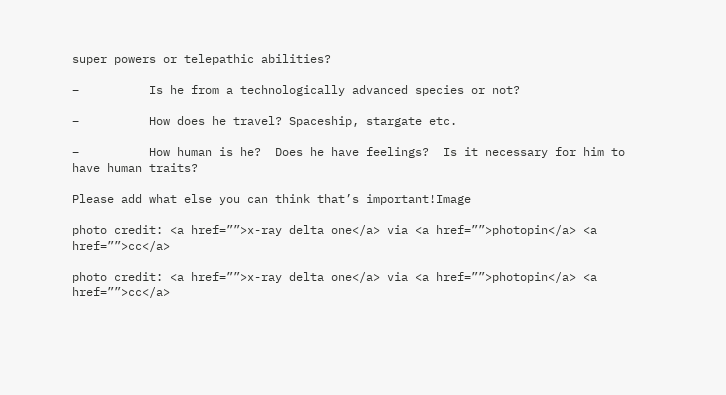super powers or telepathic abilities?

–          Is he from a technologically advanced species or not?

–          How does he travel? Spaceship, stargate etc.

–          How human is he?  Does he have feelings?  Is it necessary for him to have human traits?

Please add what else you can think that’s important!Image

photo credit: <a href=””>x-ray delta one</a> via <a href=””>photopin</a> <a href=””>cc</a>

photo credit: <a href=””>x-ray delta one</a> via <a href=””>photopin</a> <a href=””>cc</a>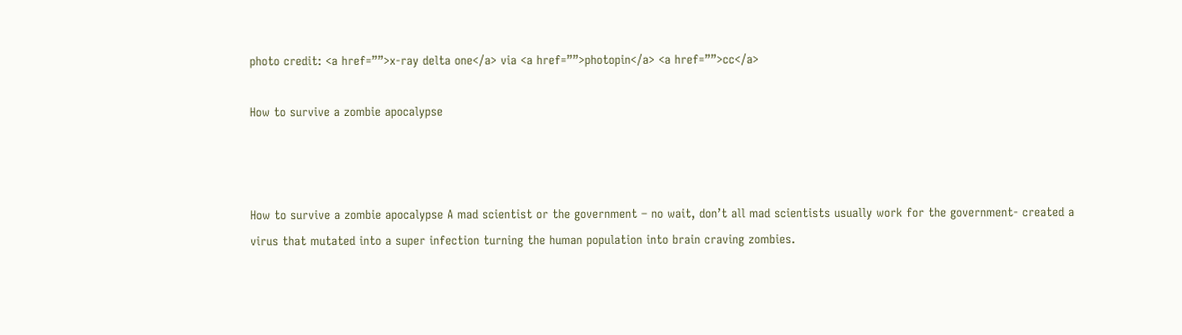photo credit: <a href=””>x-ray delta one</a> via <a href=””>photopin</a> <a href=””>cc</a>

How to survive a zombie apocalypse



How to survive a zombie apocalypse A mad scientist or the government – no wait, don’t all mad scientists usually work for the government- created a virus that mutated into a super infection turning the human population into brain craving zombies.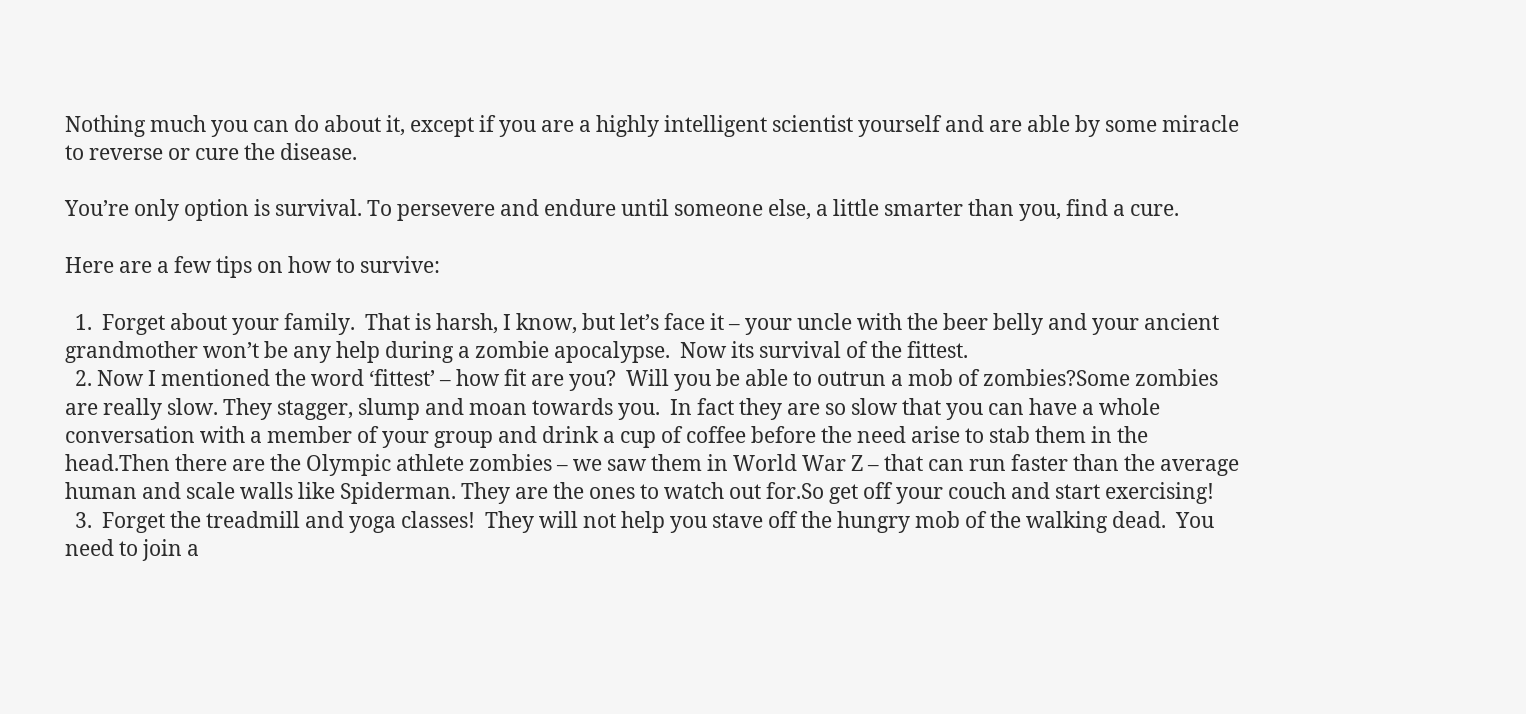Nothing much you can do about it, except if you are a highly intelligent scientist yourself and are able by some miracle to reverse or cure the disease.

You’re only option is survival. To persevere and endure until someone else, a little smarter than you, find a cure.

Here are a few tips on how to survive:

  1.  Forget about your family.  That is harsh, I know, but let’s face it – your uncle with the beer belly and your ancient grandmother won’t be any help during a zombie apocalypse.  Now its survival of the fittest.
  2. Now I mentioned the word ‘fittest’ – how fit are you?  Will you be able to outrun a mob of zombies?Some zombies are really slow. They stagger, slump and moan towards you.  In fact they are so slow that you can have a whole conversation with a member of your group and drink a cup of coffee before the need arise to stab them in the head.Then there are the Olympic athlete zombies – we saw them in World War Z – that can run faster than the average human and scale walls like Spiderman. They are the ones to watch out for.So get off your couch and start exercising!
  3.  Forget the treadmill and yoga classes!  They will not help you stave off the hungry mob of the walking dead.  You need to join a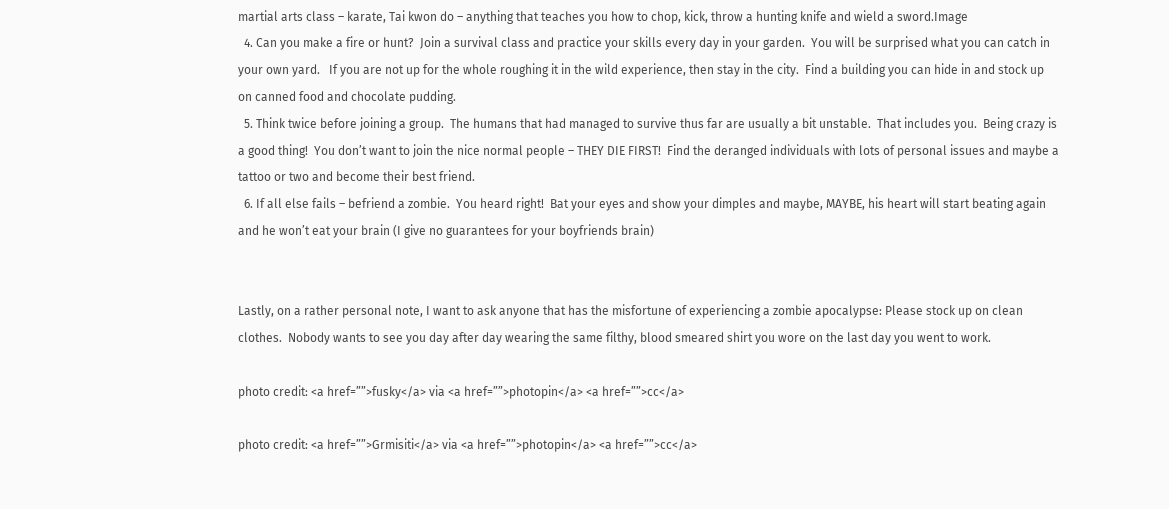martial arts class – karate, Tai kwon do – anything that teaches you how to chop, kick, throw a hunting knife and wield a sword.Image
  4. Can you make a fire or hunt?  Join a survival class and practice your skills every day in your garden.  You will be surprised what you can catch in your own yard.   If you are not up for the whole roughing it in the wild experience, then stay in the city.  Find a building you can hide in and stock up on canned food and chocolate pudding.
  5. Think twice before joining a group.  The humans that had managed to survive thus far are usually a bit unstable.  That includes you.  Being crazy is a good thing!  You don’t want to join the nice normal people – THEY DIE FIRST!  Find the deranged individuals with lots of personal issues and maybe a tattoo or two and become their best friend.
  6. If all else fails – befriend a zombie.  You heard right!  Bat your eyes and show your dimples and maybe, MAYBE, his heart will start beating again and he won’t eat your brain (I give no guarantees for your boyfriends brain)


Lastly, on a rather personal note, I want to ask anyone that has the misfortune of experiencing a zombie apocalypse: Please stock up on clean clothes.  Nobody wants to see you day after day wearing the same filthy, blood smeared shirt you wore on the last day you went to work.

photo credit: <a href=””>fusky</a> via <a href=””>photopin</a> <a href=””>cc</a>

photo credit: <a href=””>Grmisiti</a> via <a href=””>photopin</a> <a href=””>cc</a>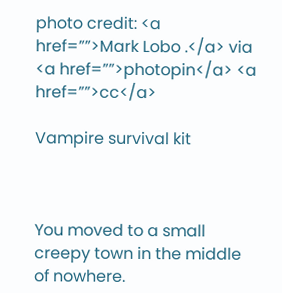photo credit: <a href=””>Mark Lobo .</a> via <a href=””>photopin</a> <a href=””>cc</a>

Vampire survival kit



You moved to a small creepy town in the middle of nowhere.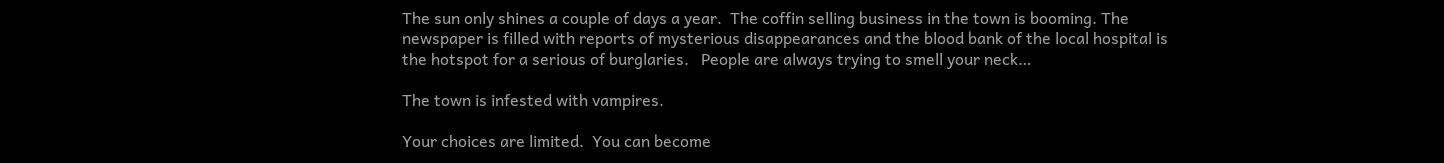The sun only shines a couple of days a year.  The coffin selling business in the town is booming. The newspaper is filled with reports of mysterious disappearances and the blood bank of the local hospital is the hotspot for a serious of burglaries.   People are always trying to smell your neck…

The town is infested with vampires.

Your choices are limited.  You can become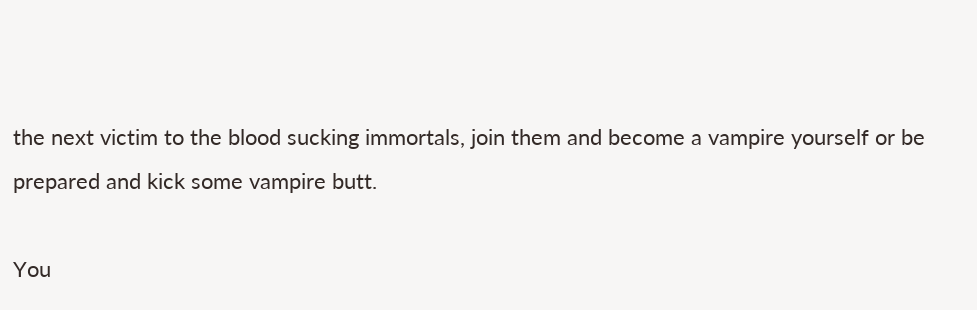the next victim to the blood sucking immortals, join them and become a vampire yourself or be prepared and kick some vampire butt.

You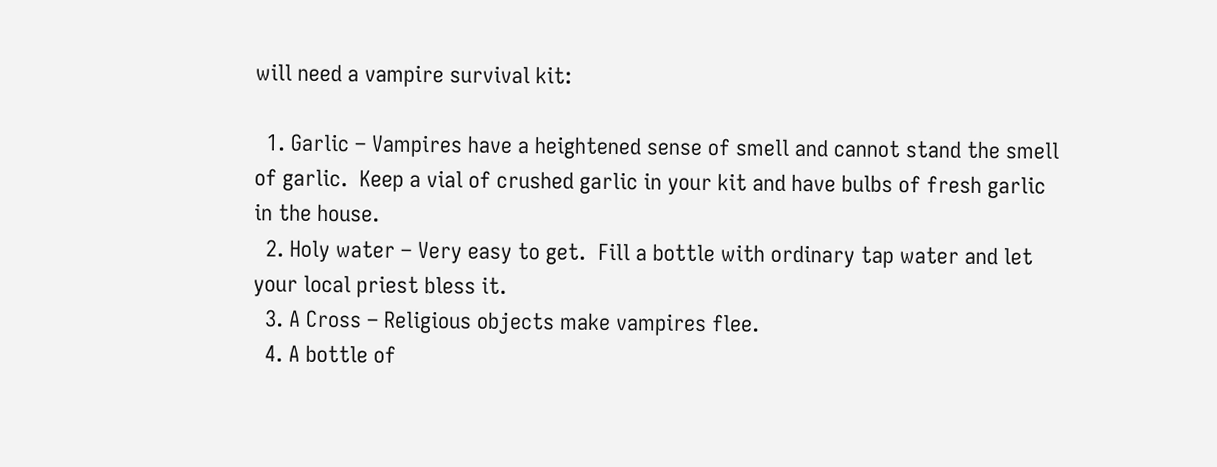will need a vampire survival kit:

  1. Garlic – Vampires have a heightened sense of smell and cannot stand the smell of garlic.  Keep a vial of crushed garlic in your kit and have bulbs of fresh garlic in the house.
  2. Holy water – Very easy to get.  Fill a bottle with ordinary tap water and let your local priest bless it.
  3. A Cross – Religious objects make vampires flee.
  4. A bottle of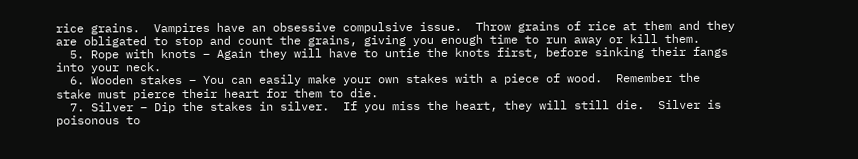rice grains.  Vampires have an obsessive compulsive issue.  Throw grains of rice at them and they are obligated to stop and count the grains, giving you enough time to run away or kill them.
  5. Rope with knots – Again they will have to untie the knots first, before sinking their fangs into your neck.
  6. Wooden stakes – You can easily make your own stakes with a piece of wood.  Remember the stake must pierce their heart for them to die.
  7. Silver – Dip the stakes in silver.  If you miss the heart, they will still die.  Silver is poisonous to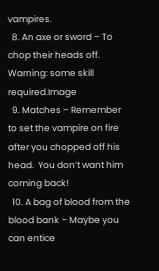vampires.
  8. An axe or sword – To chop their heads off.  Warning: some skill required.Image
  9. Matches – Remember to set the vampire on fire after you chopped off his head.  You don’t want him coming back!
  10. A bag of blood from the blood bank – Maybe you can entice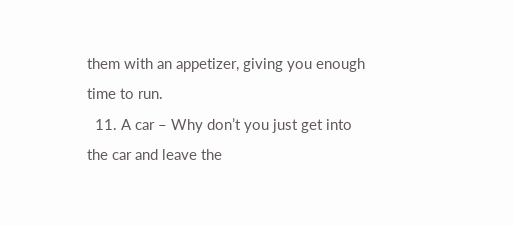them with an appetizer, giving you enough time to run.
  11. A car – Why don’t you just get into the car and leave the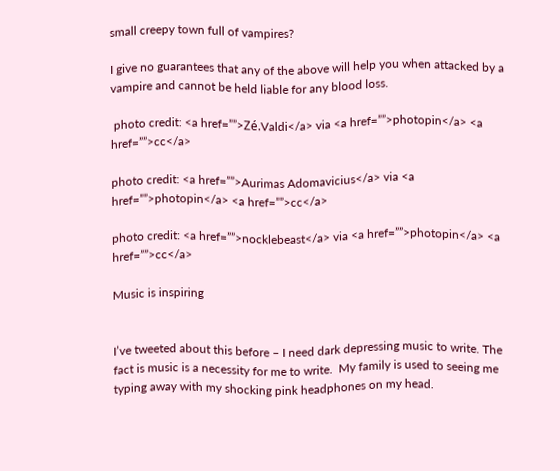small creepy town full of vampires?

I give no guarantees that any of the above will help you when attacked by a vampire and cannot be held liable for any blood loss.

 photo credit: <a href=””>Zé.Valdi</a> via <a href=””>photopin</a> <a href=””>cc</a>

photo credit: <a href=””>Aurimas Adomavicius</a> via <a href=””>photopin</a> <a href=””>cc</a>

photo credit: <a href=””>nocklebeast</a> via <a href=””>photopin</a> <a href=””>cc</a>

Music is inspiring


I’ve tweeted about this before – I need dark depressing music to write. The fact is music is a necessity for me to write.  My family is used to seeing me typing away with my shocking pink headphones on my head.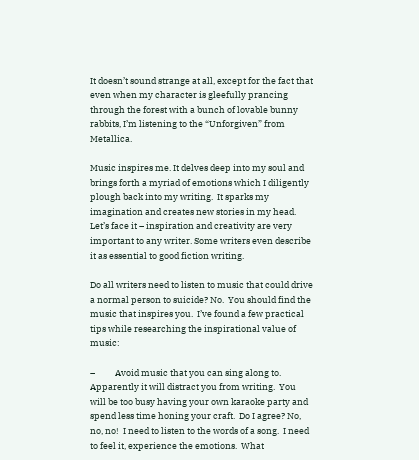It doesn’t sound strange at all, except for the fact that even when my character is gleefully prancing through the forest with a bunch of lovable bunny rabbits, I’m listening to the “Unforgiven” from Metallica.

Music inspires me. It delves deep into my soul and brings forth a myriad of emotions which I diligently plough back into my writing.  It sparks my imagination and creates new stories in my head.  Let’s face it – inspiration and creativity are very important to any writer. Some writers even describe it as essential to good fiction writing.

Do all writers need to listen to music that could drive a normal person to suicide? No.  You should find the music that inspires you.  I’ve found a few practical tips while researching the inspirational value of music:

–          Avoid music that you can sing along to. Apparently it will distract you from writing.  You will be too busy having your own karaoke party and spend less time honing your craft.  Do I agree? No, no, no!  I need to listen to the words of a song.  I need to feel it, experience the emotions.  What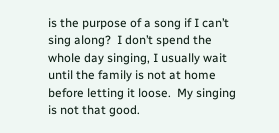is the purpose of a song if I can’t sing along?  I don’t spend the whole day singing, I usually wait until the family is not at home before letting it loose.  My singing is not that good.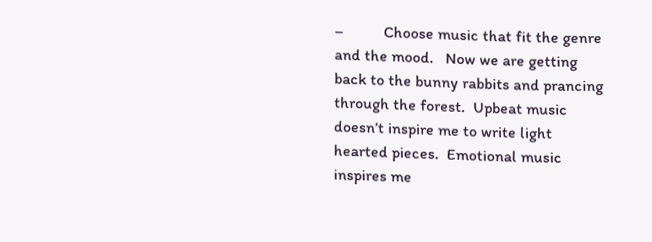–          Choose music that fit the genre and the mood.   Now we are getting back to the bunny rabbits and prancing through the forest.  Upbeat music doesn’t inspire me to write light hearted pieces.  Emotional music inspires me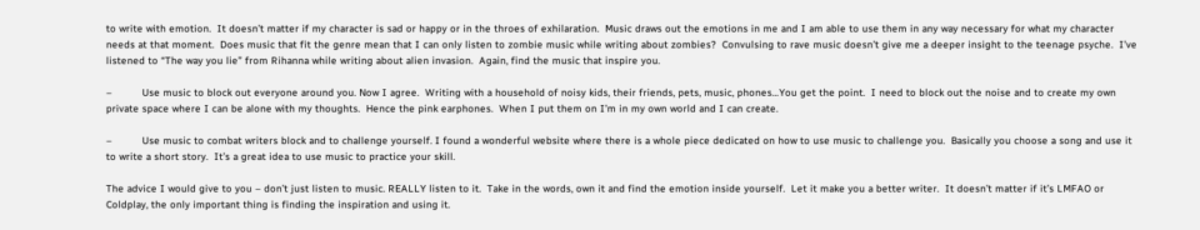to write with emotion.  It doesn’t matter if my character is sad or happy or in the throes of exhilaration.  Music draws out the emotions in me and I am able to use them in any way necessary for what my character needs at that moment.  Does music that fit the genre mean that I can only listen to zombie music while writing about zombies?  Convulsing to rave music doesn’t give me a deeper insight to the teenage psyche.  I’ve listened to “The way you lie” from Rihanna while writing about alien invasion.  Again, find the music that inspire you.

–          Use music to block out everyone around you. Now I agree.  Writing with a household of noisy kids, their friends, pets, music, phones…You get the point.  I need to block out the noise and to create my own private space where I can be alone with my thoughts.  Hence the pink earphones.  When I put them on I’m in my own world and I can create.

–          Use music to combat writers block and to challenge yourself. I found a wonderful website where there is a whole piece dedicated on how to use music to challenge you.  Basically you choose a song and use it to write a short story.  It’s a great idea to use music to practice your skill.

The advice I would give to you – don’t just listen to music. REALLY listen to it.  Take in the words, own it and find the emotion inside yourself.  Let it make you a better writer.  It doesn’t matter if it’s LMFAO or Coldplay, the only important thing is finding the inspiration and using it.